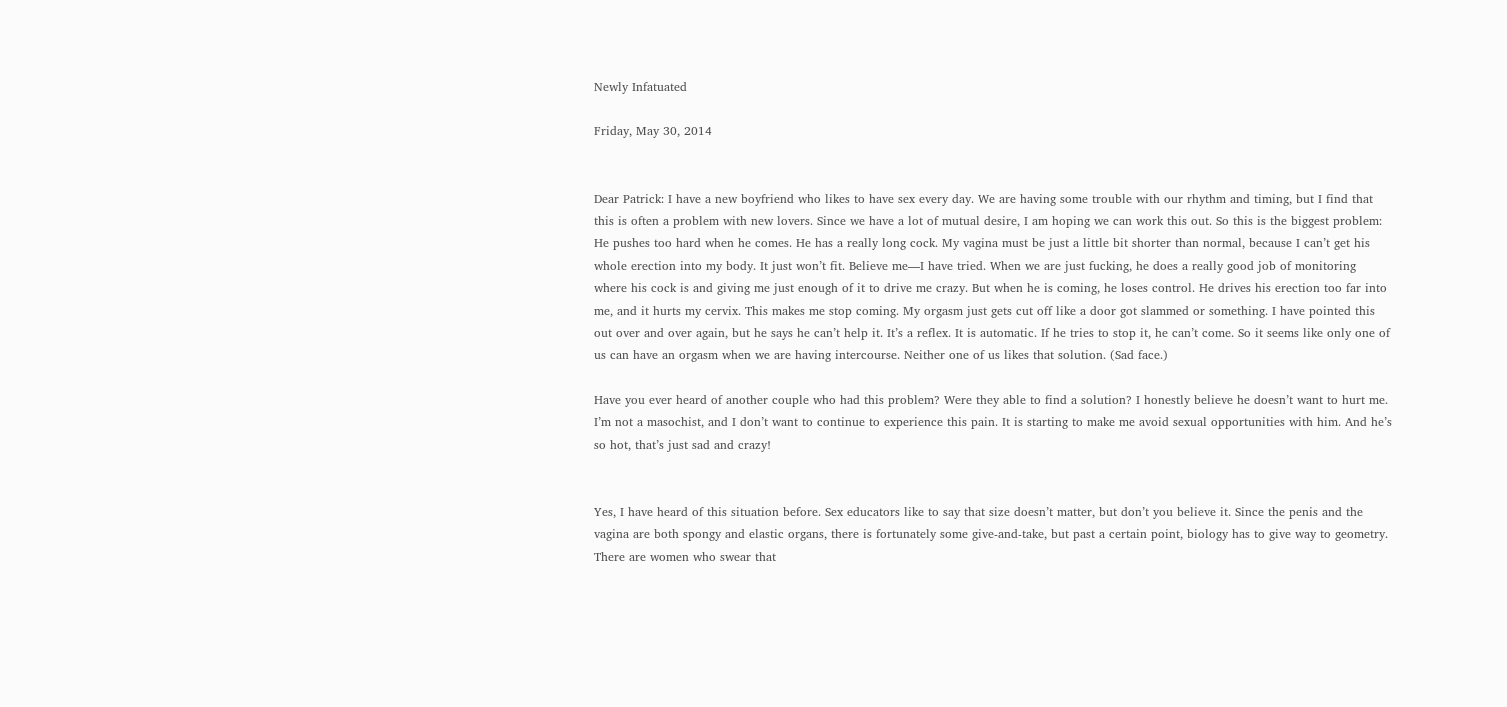Newly Infatuated

Friday, May 30, 2014


Dear Patrick: I have a new boyfriend who likes to have sex every day. We are having some trouble with our rhythm and timing, but I find that this is often a problem with new lovers. Since we have a lot of mutual desire, I am hoping we can work this out. So this is the biggest problem: He pushes too hard when he comes. He has a really long cock. My vagina must be just a little bit shorter than normal, because I can’t get his whole erection into my body. It just won’t fit. Believe me—I have tried. When we are just fucking, he does a really good job of monitoring where his cock is and giving me just enough of it to drive me crazy. But when he is coming, he loses control. He drives his erection too far into me, and it hurts my cervix. This makes me stop coming. My orgasm just gets cut off like a door got slammed or something. I have pointed this out over and over again, but he says he can’t help it. It’s a reflex. It is automatic. If he tries to stop it, he can’t come. So it seems like only one of us can have an orgasm when we are having intercourse. Neither one of us likes that solution. (Sad face.)

Have you ever heard of another couple who had this problem? Were they able to find a solution? I honestly believe he doesn’t want to hurt me. I’m not a masochist, and I don’t want to continue to experience this pain. It is starting to make me avoid sexual opportunities with him. And he’s so hot, that’s just sad and crazy!


Yes, I have heard of this situation before. Sex educators like to say that size doesn’t matter, but don’t you believe it. Since the penis and the vagina are both spongy and elastic organs, there is fortunately some give-and-take, but past a certain point, biology has to give way to geometry. There are women who swear that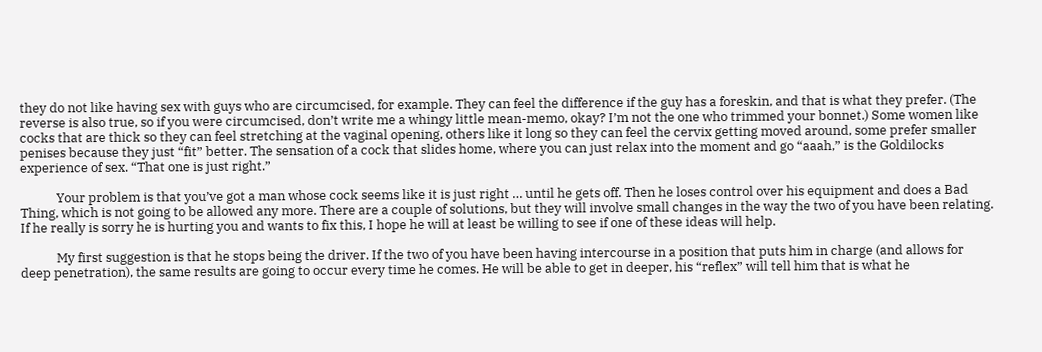they do not like having sex with guys who are circumcised, for example. They can feel the difference if the guy has a foreskin, and that is what they prefer. (The reverse is also true, so if you were circumcised, don’t write me a whingy little mean-memo, okay? I’m not the one who trimmed your bonnet.) Some women like cocks that are thick so they can feel stretching at the vaginal opening, others like it long so they can feel the cervix getting moved around, some prefer smaller penises because they just “fit” better. The sensation of a cock that slides home, where you can just relax into the moment and go “aaah,” is the Goldilocks experience of sex. “That one is just right.”

            Your problem is that you’ve got a man whose cock seems like it is just right … until he gets off. Then he loses control over his equipment and does a Bad Thing, which is not going to be allowed any more. There are a couple of solutions, but they will involve small changes in the way the two of you have been relating. If he really is sorry he is hurting you and wants to fix this, I hope he will at least be willing to see if one of these ideas will help.

            My first suggestion is that he stops being the driver. If the two of you have been having intercourse in a position that puts him in charge (and allows for deep penetration), the same results are going to occur every time he comes. He will be able to get in deeper, his “reflex” will tell him that is what he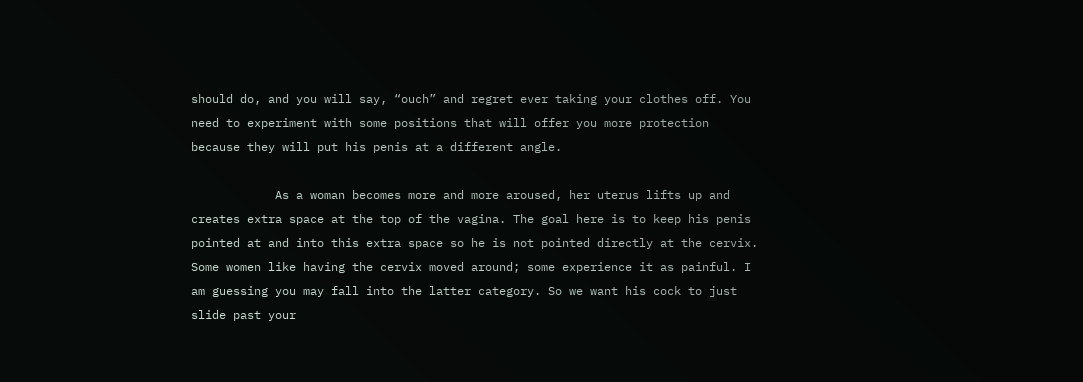should do, and you will say, “ouch” and regret ever taking your clothes off. You need to experiment with some positions that will offer you more protection because they will put his penis at a different angle.

            As a woman becomes more and more aroused, her uterus lifts up and creates extra space at the top of the vagina. The goal here is to keep his penis pointed at and into this extra space so he is not pointed directly at the cervix. Some women like having the cervix moved around; some experience it as painful. I am guessing you may fall into the latter category. So we want his cock to just slide past your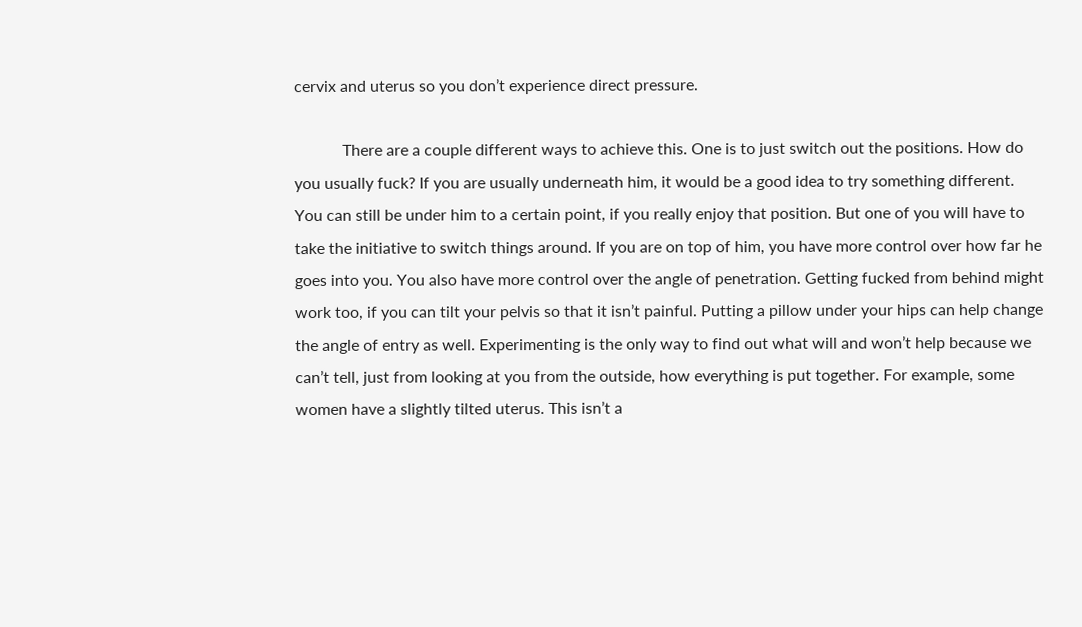cervix and uterus so you don’t experience direct pressure.

            There are a couple different ways to achieve this. One is to just switch out the positions. How do you usually fuck? If you are usually underneath him, it would be a good idea to try something different. You can still be under him to a certain point, if you really enjoy that position. But one of you will have to take the initiative to switch things around. If you are on top of him, you have more control over how far he goes into you. You also have more control over the angle of penetration. Getting fucked from behind might work too, if you can tilt your pelvis so that it isn’t painful. Putting a pillow under your hips can help change the angle of entry as well. Experimenting is the only way to find out what will and won’t help because we can’t tell, just from looking at you from the outside, how everything is put together. For example, some women have a slightly tilted uterus. This isn’t a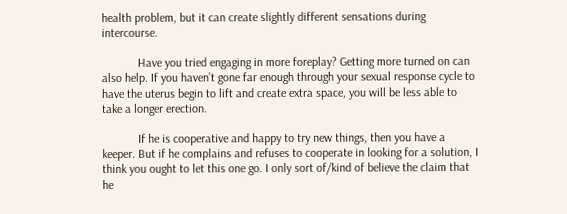health problem, but it can create slightly different sensations during intercourse.

            Have you tried engaging in more foreplay? Getting more turned on can also help. If you haven’t gone far enough through your sexual response cycle to have the uterus begin to lift and create extra space, you will be less able to take a longer erection.

            If he is cooperative and happy to try new things, then you have a keeper. But if he complains and refuses to cooperate in looking for a solution, I think you ought to let this one go. I only sort of/kind of believe the claim that he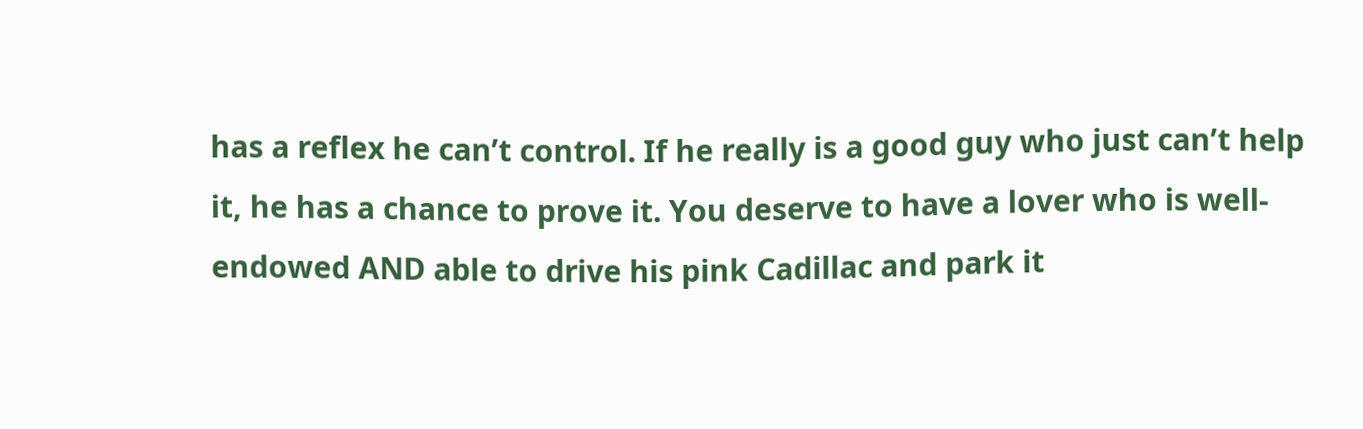has a reflex he can’t control. If he really is a good guy who just can’t help it, he has a chance to prove it. You deserve to have a lover who is well-endowed AND able to drive his pink Cadillac and park it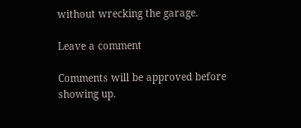without wrecking the garage.

Leave a comment

Comments will be approved before showing up.